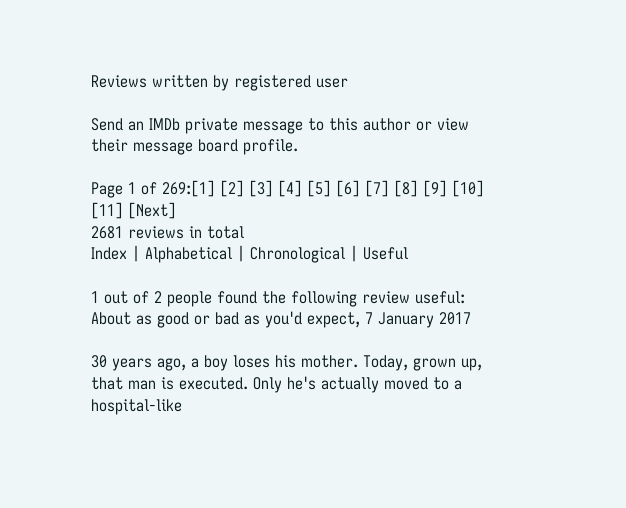Reviews written by registered user

Send an IMDb private message to this author or view their message board profile.

Page 1 of 269:[1] [2] [3] [4] [5] [6] [7] [8] [9] [10] [11] [Next]
2681 reviews in total
Index | Alphabetical | Chronological | Useful

1 out of 2 people found the following review useful:
About as good or bad as you'd expect, 7 January 2017

30 years ago, a boy loses his mother. Today, grown up, that man is executed. Only he's actually moved to a hospital-like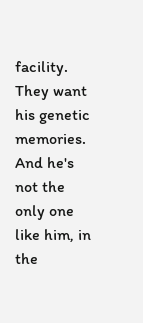facility. They want his genetic memories. And he's not the only one like him, in the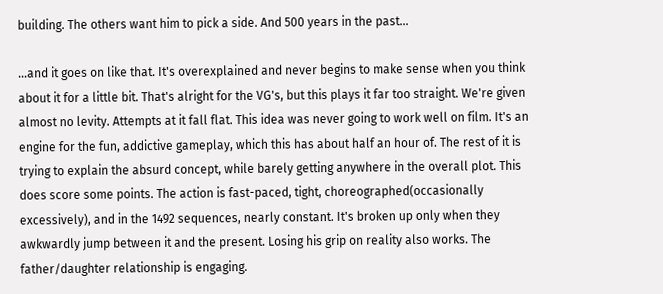building. The others want him to pick a side. And 500 years in the past...

...and it goes on like that. It's overexplained and never begins to make sense when you think about it for a little bit. That's alright for the VG's, but this plays it far too straight. We're given almost no levity. Attempts at it fall flat. This idea was never going to work well on film. It's an engine for the fun, addictive gameplay, which this has about half an hour of. The rest of it is trying to explain the absurd concept, while barely getting anywhere in the overall plot. This does score some points. The action is fast-paced, tight, choreographed(occasionally excessively), and in the 1492 sequences, nearly constant. It's broken up only when they awkwardly jump between it and the present. Losing his grip on reality also works. The father/daughter relationship is engaging.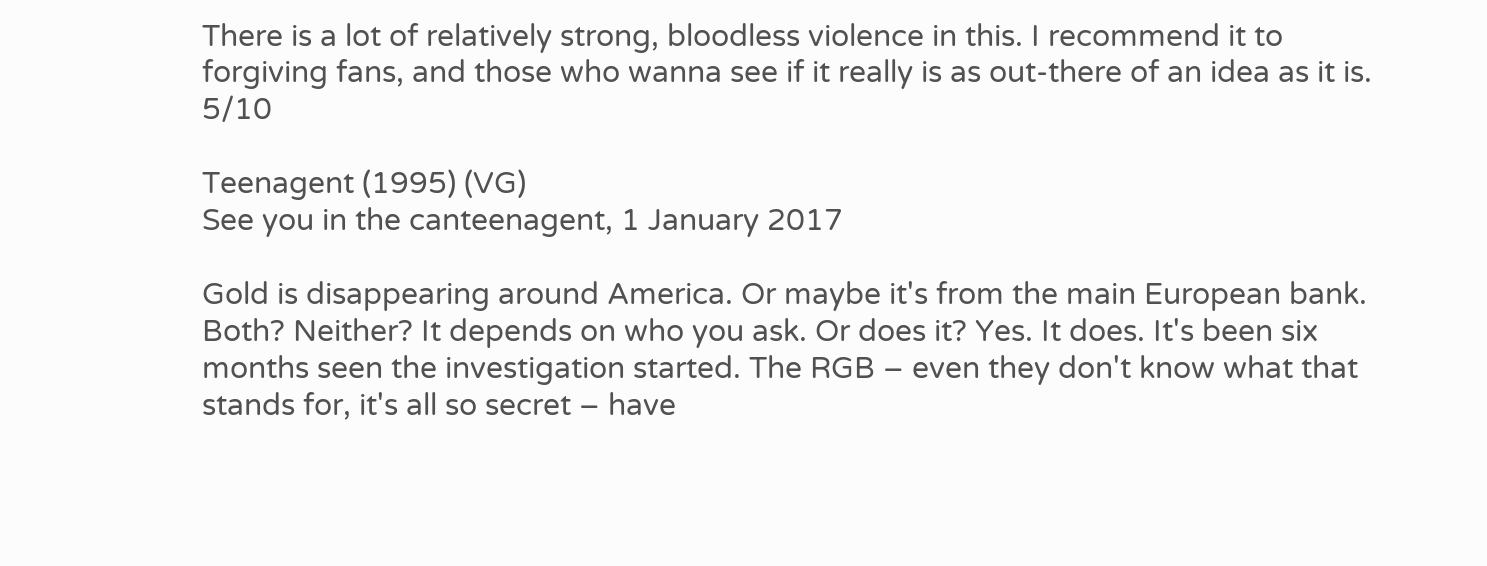There is a lot of relatively strong, bloodless violence in this. I recommend it to forgiving fans, and those who wanna see if it really is as out-there of an idea as it is. 5/10

Teenagent (1995) (VG)
See you in the canteenagent, 1 January 2017

Gold is disappearing around America. Or maybe it's from the main European bank. Both? Neither? It depends on who you ask. Or does it? Yes. It does. It's been six months seen the investigation started. The RGB – even they don't know what that stands for, it's all so secret – have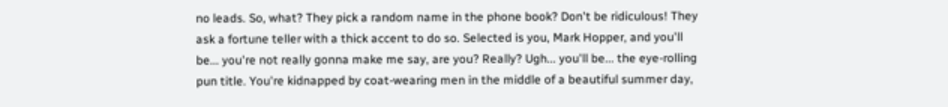no leads. So, what? They pick a random name in the phone book? Don't be ridiculous! They ask a fortune teller with a thick accent to do so. Selected is you, Mark Hopper, and you'll be... you're not really gonna make me say, are you? Really? Ugh... you'll be... the eye-rolling pun title. You're kidnapped by coat-wearing men in the middle of a beautiful summer day,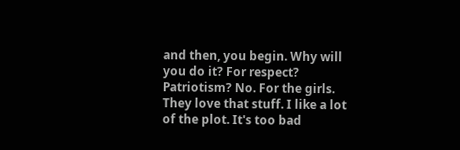and then, you begin. Why will you do it? For respect? Patriotism? No. For the girls. They love that stuff. I like a lot of the plot. It's too bad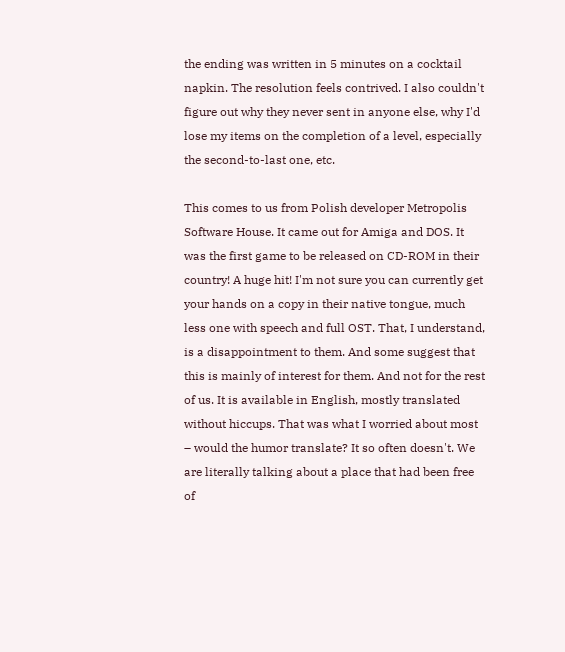the ending was written in 5 minutes on a cocktail napkin. The resolution feels contrived. I also couldn't figure out why they never sent in anyone else, why I'd lose my items on the completion of a level, especially the second-to-last one, etc.

This comes to us from Polish developer Metropolis Software House. It came out for Amiga and DOS. It was the first game to be released on CD-ROM in their country! A huge hit! I'm not sure you can currently get your hands on a copy in their native tongue, much less one with speech and full OST. That, I understand, is a disappointment to them. And some suggest that this is mainly of interest for them. And not for the rest of us. It is available in English, mostly translated without hiccups. That was what I worried about most – would the humor translate? It so often doesn't. We are literally talking about a place that had been free of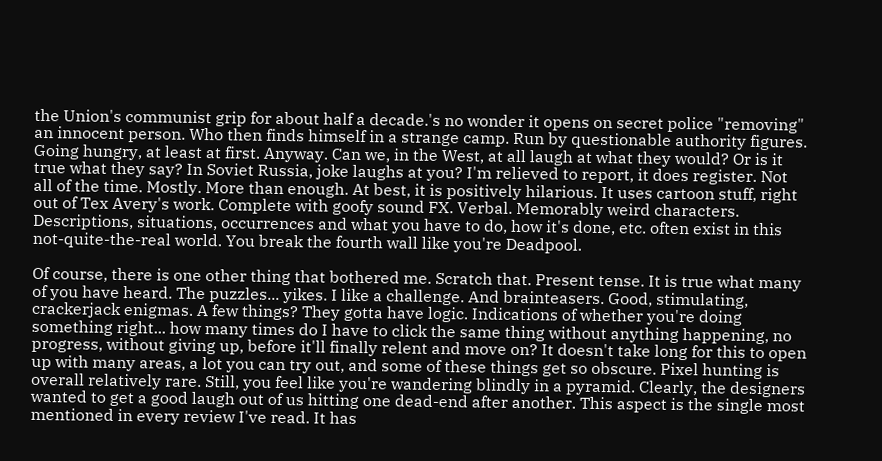the Union's communist grip for about half a decade.'s no wonder it opens on secret police "removing" an innocent person. Who then finds himself in a strange camp. Run by questionable authority figures. Going hungry, at least at first. Anyway. Can we, in the West, at all laugh at what they would? Or is it true what they say? In Soviet Russia, joke laughs at you? I'm relieved to report, it does register. Not all of the time. Mostly. More than enough. At best, it is positively hilarious. It uses cartoon stuff, right out of Tex Avery's work. Complete with goofy sound FX. Verbal. Memorably weird characters. Descriptions, situations, occurrences and what you have to do, how it's done, etc. often exist in this not-quite-the-real world. You break the fourth wall like you're Deadpool.

Of course, there is one other thing that bothered me. Scratch that. Present tense. It is true what many of you have heard. The puzzles... yikes. I like a challenge. And brainteasers. Good, stimulating, crackerjack enigmas. A few things? They gotta have logic. Indications of whether you're doing something right... how many times do I have to click the same thing without anything happening, no progress, without giving up, before it'll finally relent and move on? It doesn't take long for this to open up with many areas, a lot you can try out, and some of these things get so obscure. Pixel hunting is overall relatively rare. Still, you feel like you're wandering blindly in a pyramid. Clearly, the designers wanted to get a good laugh out of us hitting one dead-end after another. This aspect is the single most mentioned in every review I've read. It has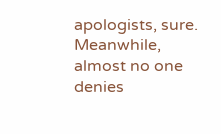apologists, sure. Meanwhile, almost no one denies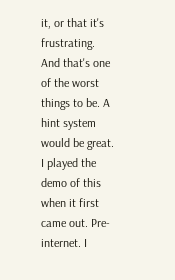it, or that it's frustrating. And that's one of the worst things to be. A hint system would be great. I played the demo of this when it first came out. Pre-internet. I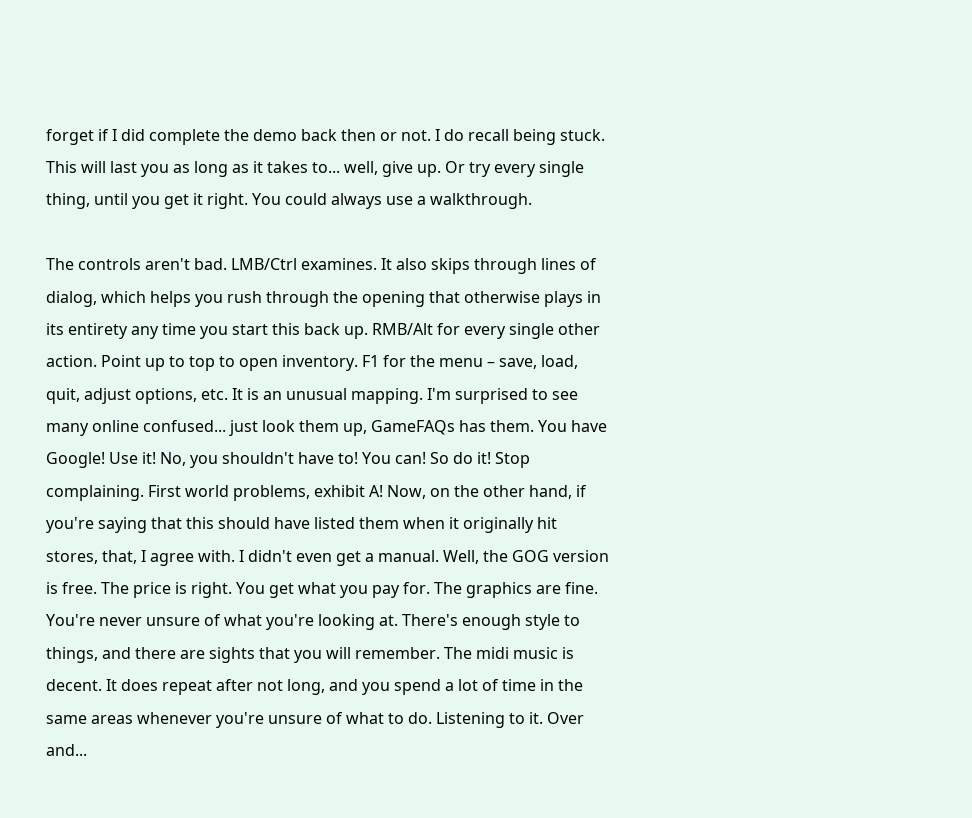forget if I did complete the demo back then or not. I do recall being stuck. This will last you as long as it takes to... well, give up. Or try every single thing, until you get it right. You could always use a walkthrough.

The controls aren't bad. LMB/Ctrl examines. It also skips through lines of dialog, which helps you rush through the opening that otherwise plays in its entirety any time you start this back up. RMB/Alt for every single other action. Point up to top to open inventory. F1 for the menu – save, load, quit, adjust options, etc. It is an unusual mapping. I'm surprised to see many online confused... just look them up, GameFAQs has them. You have Google! Use it! No, you shouldn't have to! You can! So do it! Stop complaining. First world problems, exhibit A! Now, on the other hand, if you're saying that this should have listed them when it originally hit stores, that, I agree with. I didn't even get a manual. Well, the GOG version is free. The price is right. You get what you pay for. The graphics are fine. You're never unsure of what you're looking at. There's enough style to things, and there are sights that you will remember. The midi music is decent. It does repeat after not long, and you spend a lot of time in the same areas whenever you're unsure of what to do. Listening to it. Over and...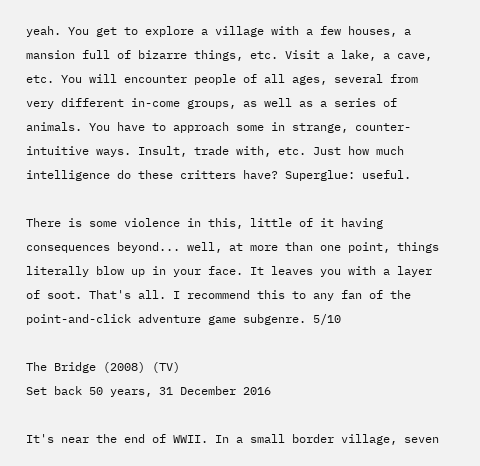yeah. You get to explore a village with a few houses, a mansion full of bizarre things, etc. Visit a lake, a cave, etc. You will encounter people of all ages, several from very different in-come groups, as well as a series of animals. You have to approach some in strange, counter-intuitive ways. Insult, trade with, etc. Just how much intelligence do these critters have? Superglue: useful.

There is some violence in this, little of it having consequences beyond... well, at more than one point, things literally blow up in your face. It leaves you with a layer of soot. That's all. I recommend this to any fan of the point-and-click adventure game subgenre. 5/10

The Bridge (2008) (TV)
Set back 50 years, 31 December 2016

It's near the end of WWII. In a small border village, seven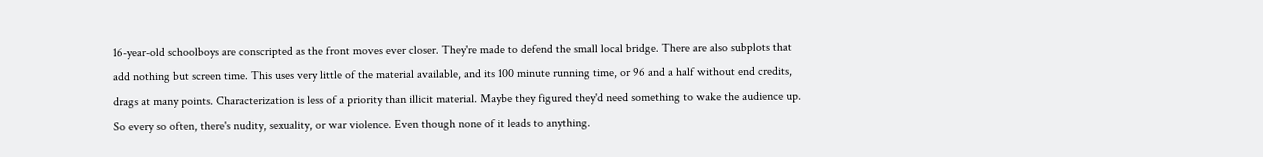16-year-old schoolboys are conscripted as the front moves ever closer. They're made to defend the small local bridge. There are also subplots that add nothing but screen time. This uses very little of the material available, and its 100 minute running time, or 96 and a half without end credits, drags at many points. Characterization is less of a priority than illicit material. Maybe they figured they'd need something to wake the audience up. So every so often, there's nudity, sexuality, or war violence. Even though none of it leads to anything.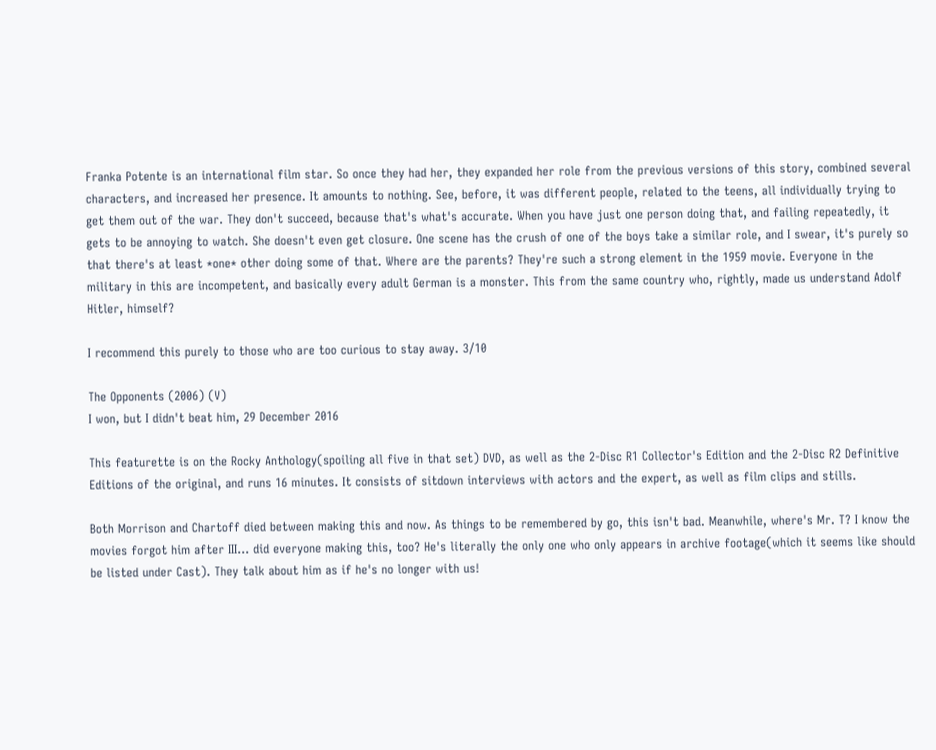Franka Potente is an international film star. So once they had her, they expanded her role from the previous versions of this story, combined several characters, and increased her presence. It amounts to nothing. See, before, it was different people, related to the teens, all individually trying to get them out of the war. They don't succeed, because that's what's accurate. When you have just one person doing that, and failing repeatedly, it gets to be annoying to watch. She doesn't even get closure. One scene has the crush of one of the boys take a similar role, and I swear, it's purely so that there's at least *one* other doing some of that. Where are the parents? They're such a strong element in the 1959 movie. Everyone in the military in this are incompetent, and basically every adult German is a monster. This from the same country who, rightly, made us understand Adolf Hitler, himself?

I recommend this purely to those who are too curious to stay away. 3/10

The Opponents (2006) (V)
I won, but I didn't beat him, 29 December 2016

This featurette is on the Rocky Anthology(spoiling all five in that set) DVD, as well as the 2-Disc R1 Collector's Edition and the 2-Disc R2 Definitive Editions of the original, and runs 16 minutes. It consists of sitdown interviews with actors and the expert, as well as film clips and stills.

Both Morrison and Chartoff died between making this and now. As things to be remembered by go, this isn't bad. Meanwhile, where's Mr. T? I know the movies forgot him after III... did everyone making this, too? He's literally the only one who only appears in archive footage(which it seems like should be listed under Cast). They talk about him as if he's no longer with us!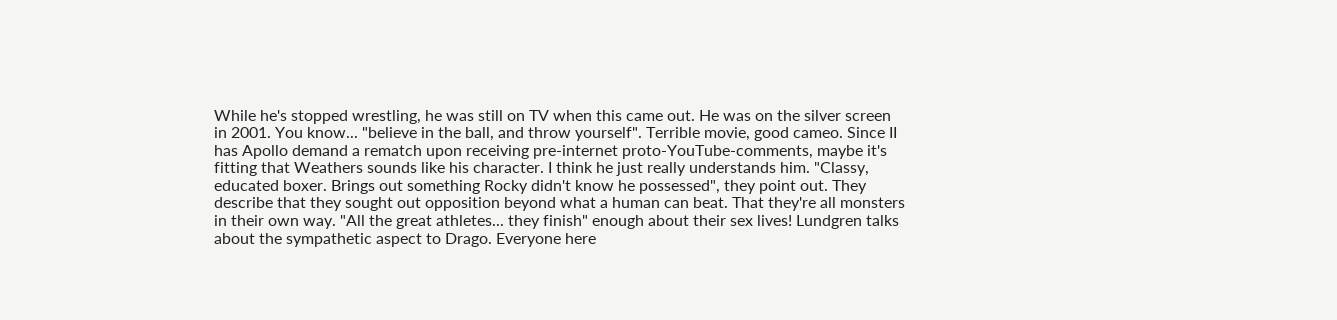While he's stopped wrestling, he was still on TV when this came out. He was on the silver screen in 2001. You know... "believe in the ball, and throw yourself". Terrible movie, good cameo. Since II has Apollo demand a rematch upon receiving pre-internet proto-YouTube-comments, maybe it's fitting that Weathers sounds like his character. I think he just really understands him. "Classy, educated boxer. Brings out something Rocky didn't know he possessed", they point out. They describe that they sought out opposition beyond what a human can beat. That they're all monsters in their own way. "All the great athletes... they finish" enough about their sex lives! Lundgren talks about the sympathetic aspect to Drago. Everyone here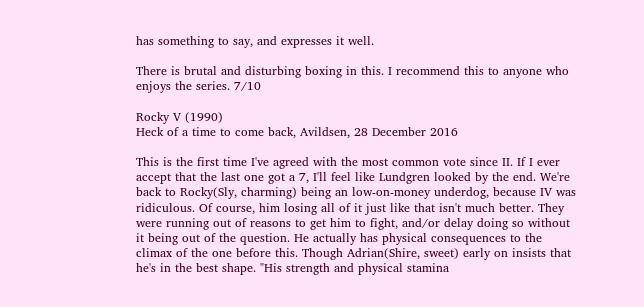has something to say, and expresses it well.

There is brutal and disturbing boxing in this. I recommend this to anyone who enjoys the series. 7/10

Rocky V (1990)
Heck of a time to come back, Avildsen, 28 December 2016

This is the first time I've agreed with the most common vote since II. If I ever accept that the last one got a 7, I'll feel like Lundgren looked by the end. We're back to Rocky(Sly, charming) being an low-on-money underdog, because IV was ridiculous. Of course, him losing all of it just like that isn't much better. They were running out of reasons to get him to fight, and/or delay doing so without it being out of the question. He actually has physical consequences to the climax of the one before this. Though Adrian(Shire, sweet) early on insists that he's in the best shape. "His strength and physical stamina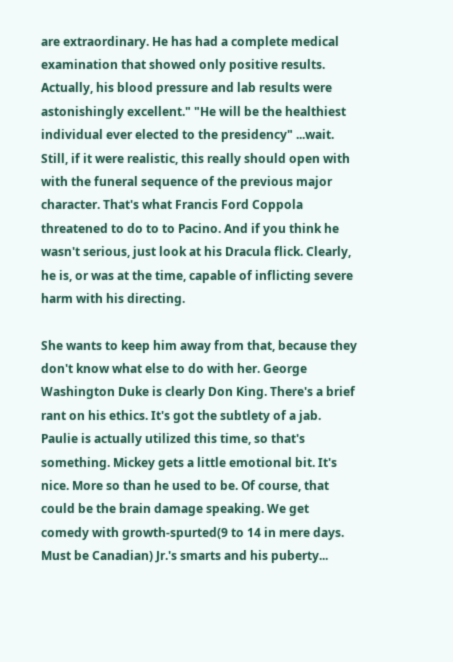are extraordinary. He has had a complete medical examination that showed only positive results. Actually, his blood pressure and lab results were astonishingly excellent." "He will be the healthiest individual ever elected to the presidency" ...wait. Still, if it were realistic, this really should open with with the funeral sequence of the previous major character. That's what Francis Ford Coppola threatened to do to to Pacino. And if you think he wasn't serious, just look at his Dracula flick. Clearly, he is, or was at the time, capable of inflicting severe harm with his directing.

She wants to keep him away from that, because they don't know what else to do with her. George Washington Duke is clearly Don King. There's a brief rant on his ethics. It's got the subtlety of a jab. Paulie is actually utilized this time, so that's something. Mickey gets a little emotional bit. It's nice. More so than he used to be. Of course, that could be the brain damage speaking. We get comedy with growth-spurted(9 to 14 in mere days. Must be Canadian) Jr.'s smarts and his puberty...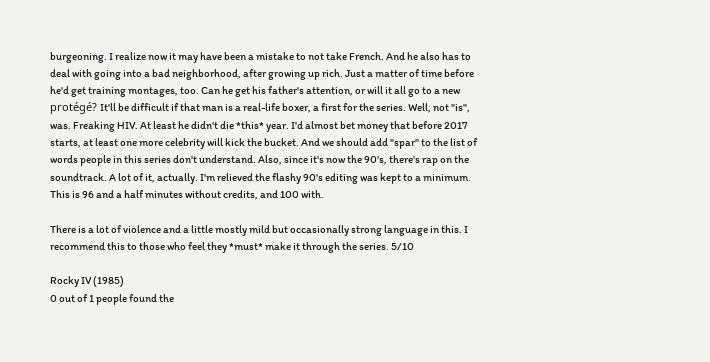burgeoning. I realize now it may have been a mistake to not take French. And he also has to deal with going into a bad neighborhood, after growing up rich. Just a matter of time before he'd get training montages, too. Can he get his father's attention, or will it all go to a new protégé? It'll be difficult if that man is a real-life boxer, a first for the series. Well, not "is", was. Freaking HIV. At least he didn't die *this* year. I'd almost bet money that before 2017 starts, at least one more celebrity will kick the bucket. And we should add "spar" to the list of words people in this series don't understand. Also, since it's now the 90's, there's rap on the soundtrack. A lot of it, actually. I'm relieved the flashy 90's editing was kept to a minimum. This is 96 and a half minutes without credits, and 100 with.

There is a lot of violence and a little mostly mild but occasionally strong language in this. I recommend this to those who feel they *must* make it through the series. 5/10

Rocky IV (1985)
0 out of 1 people found the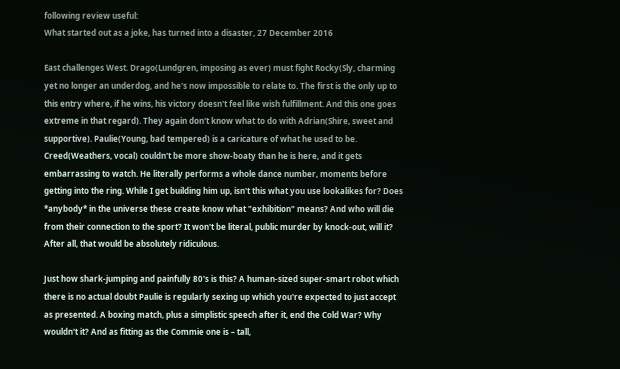following review useful:
What started out as a joke, has turned into a disaster, 27 December 2016

East challenges West. Drago(Lundgren, imposing as ever) must fight Rocky(Sly, charming yet no longer an underdog, and he's now impossible to relate to. The first is the only up to this entry where, if he wins, his victory doesn't feel like wish fulfillment. And this one goes extreme in that regard). They again don't know what to do with Adrian(Shire, sweet and supportive). Paulie(Young, bad tempered) is a caricature of what he used to be. Creed(Weathers, vocal) couldn't be more show-boaty than he is here, and it gets embarrassing to watch. He literally performs a whole dance number, moments before getting into the ring. While I get building him up, isn't this what you use lookalikes for? Does *anybody* in the universe these create know what "exhibition" means? And who will die from their connection to the sport? It won't be literal, public murder by knock-out, will it? After all, that would be absolutely ridiculous.

Just how shark-jumping and painfully 80's is this? A human-sized super-smart robot which there is no actual doubt Paulie is regularly sexing up which you're expected to just accept as presented. A boxing match, plus a simplistic speech after it, end the Cold War? Why wouldn't it? And as fitting as the Commie one is – tall,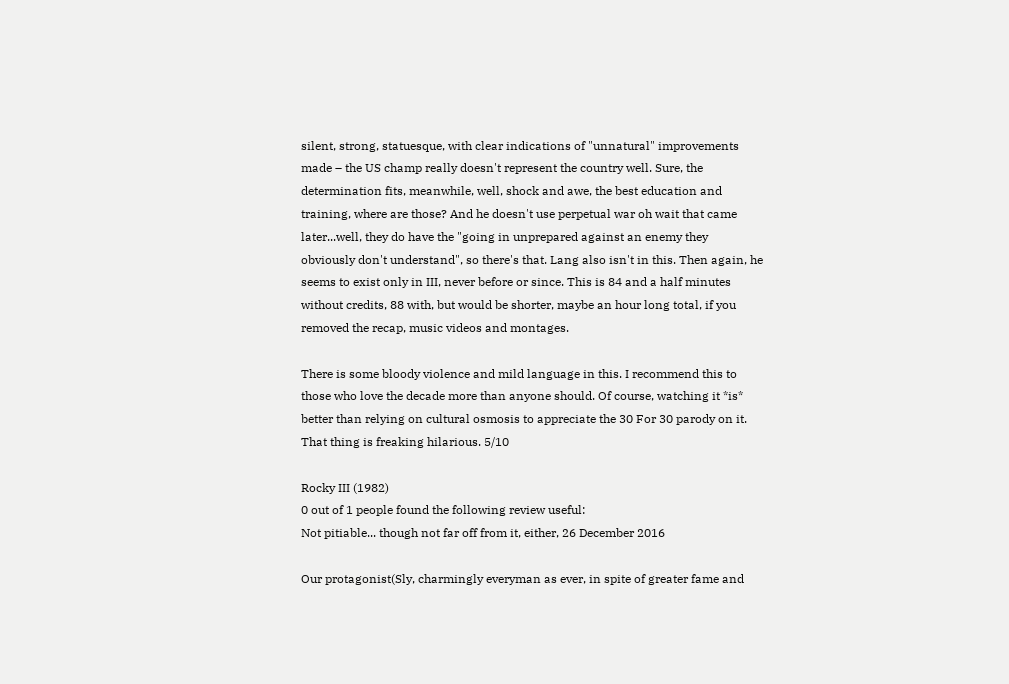silent, strong, statuesque, with clear indications of "unnatural" improvements made – the US champ really doesn't represent the country well. Sure, the determination fits, meanwhile, well, shock and awe, the best education and training, where are those? And he doesn't use perpetual war oh wait that came later...well, they do have the "going in unprepared against an enemy they obviously don't understand", so there's that. Lang also isn't in this. Then again, he seems to exist only in III, never before or since. This is 84 and a half minutes without credits, 88 with, but would be shorter, maybe an hour long total, if you removed the recap, music videos and montages.

There is some bloody violence and mild language in this. I recommend this to those who love the decade more than anyone should. Of course, watching it *is* better than relying on cultural osmosis to appreciate the 30 For 30 parody on it. That thing is freaking hilarious. 5/10

Rocky III (1982)
0 out of 1 people found the following review useful:
Not pitiable... though not far off from it, either, 26 December 2016

Our protagonist(Sly, charmingly everyman as ever, in spite of greater fame and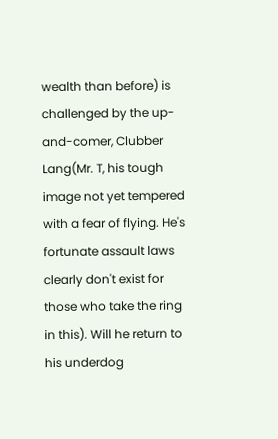wealth than before) is challenged by the up-and-comer, Clubber Lang(Mr. T, his tough image not yet tempered with a fear of flying. He's fortunate assault laws clearly don't exist for those who take the ring in this). Will he return to his underdog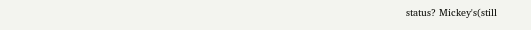status? Mickey's(still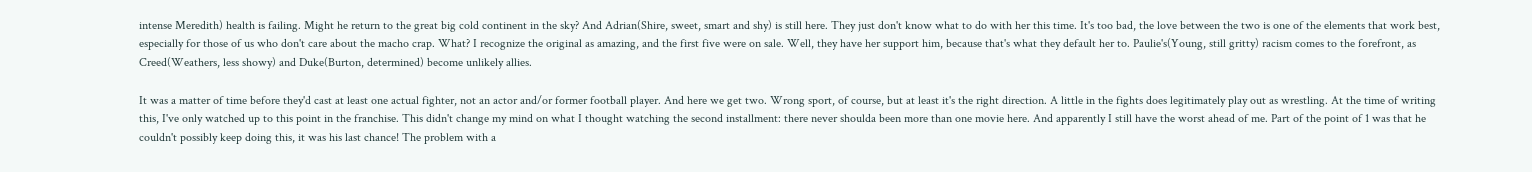intense Meredith) health is failing. Might he return to the great big cold continent in the sky? And Adrian(Shire, sweet, smart and shy) is still here. They just don't know what to do with her this time. It's too bad, the love between the two is one of the elements that work best, especially for those of us who don't care about the macho crap. What? I recognize the original as amazing, and the first five were on sale. Well, they have her support him, because that's what they default her to. Paulie's(Young, still gritty) racism comes to the forefront, as Creed(Weathers, less showy) and Duke(Burton, determined) become unlikely allies.

It was a matter of time before they'd cast at least one actual fighter, not an actor and/or former football player. And here we get two. Wrong sport, of course, but at least it's the right direction. A little in the fights does legitimately play out as wrestling. At the time of writing this, I've only watched up to this point in the franchise. This didn't change my mind on what I thought watching the second installment: there never shoulda been more than one movie here. And apparently I still have the worst ahead of me. Part of the point of 1 was that he couldn't possibly keep doing this, it was his last chance! The problem with a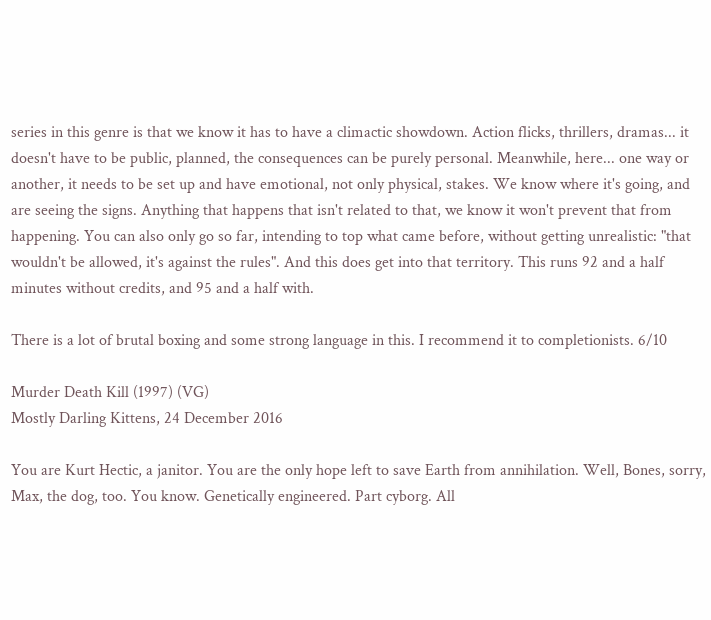series in this genre is that we know it has to have a climactic showdown. Action flicks, thrillers, dramas... it doesn't have to be public, planned, the consequences can be purely personal. Meanwhile, here... one way or another, it needs to be set up and have emotional, not only physical, stakes. We know where it's going, and are seeing the signs. Anything that happens that isn't related to that, we know it won't prevent that from happening. You can also only go so far, intending to top what came before, without getting unrealistic: "that wouldn't be allowed, it's against the rules". And this does get into that territory. This runs 92 and a half minutes without credits, and 95 and a half with.

There is a lot of brutal boxing and some strong language in this. I recommend it to completionists. 6/10

Murder Death Kill (1997) (VG)
Mostly Darling Kittens, 24 December 2016

You are Kurt Hectic, a janitor. You are the only hope left to save Earth from annihilation. Well, Bones, sorry, Max, the dog, too. You know. Genetically engineered. Part cyborg. All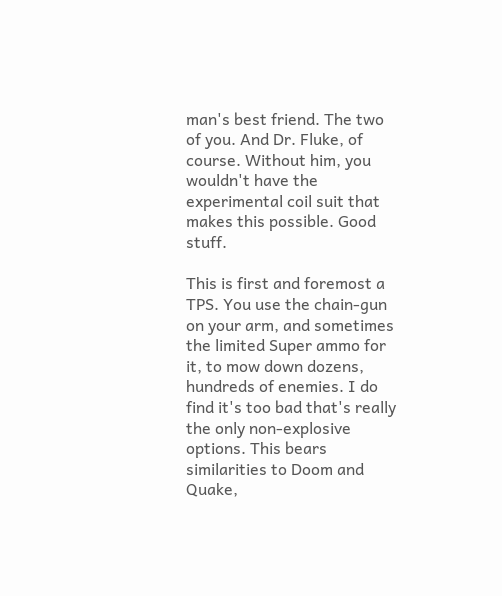man's best friend. The two of you. And Dr. Fluke, of course. Without him, you wouldn't have the experimental coil suit that makes this possible. Good stuff.

This is first and foremost a TPS. You use the chain-gun on your arm, and sometimes the limited Super ammo for it, to mow down dozens, hundreds of enemies. I do find it's too bad that's really the only non-explosive options. This bears similarities to Doom and Quake,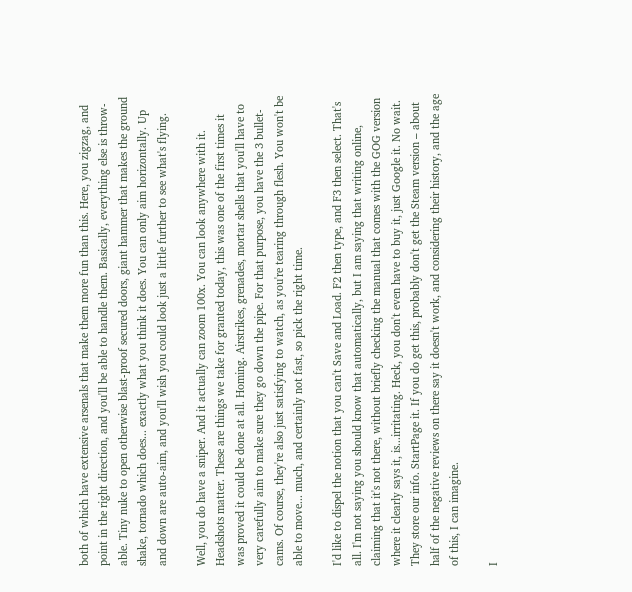both of which have extensive arsenals that make them more fun than this. Here, you zigzag, and point in the right direction, and you'll be able to handle them. Basically, everything else is throw-able. Tiny nuke to open otherwise blast-proof secured doors, giant hammer that makes the ground shake, tornado which does... exactly what you think it does. You can only aim horizontally. Up and down are auto-aim, and you'll wish you could look just a little further to see what's flying.

Well, you do have a sniper. And it actually can zoom 100x. You can look anywhere with it. Headshots matter. These are things we take for granted today, this was one of the first times it was proved it could be done at all. Homing. Airstrikes, grenades, mortar shells that you'll have to very carefully aim to make sure they go down the pipe. For that purpose, you have the 3 bullet-cams. Of course, they're also just satisfying to watch, as you're tearing through flesh. You won't be able to move... much, and certainly not fast, so pick the right time.

I'd like to dispel the notion that you can't Save and Load. F2 then type, and F3 then select. That's all. I'm not saying you should know that automatically, but I am saying that writing online, claiming that it's not there, without briefly checking the manual that comes with the GOG version where it clearly says it, is...irritating. Heck, you don't even have to buy it, just Google it. No wait. They store our info. StartPage it. If you do get this, probably don't get the Steam version – about half of the negative reviews on there say it doesn't work, and considering their history, and the age of this, I can imagine.

I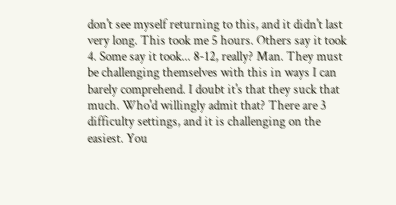don't see myself returning to this, and it didn't last very long. This took me 5 hours. Others say it took 4. Some say it took... 8-12, really? Man. They must be challenging themselves with this in ways I can barely comprehend. I doubt it's that they suck that much. Who'd willingly admit that? There are 3 difficulty settings, and it is challenging on the easiest. You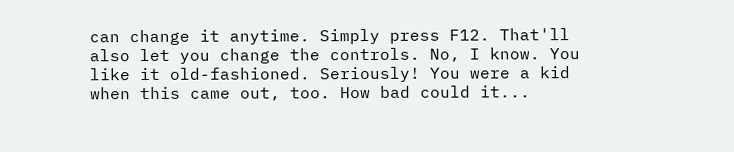can change it anytime. Simply press F12. That'll also let you change the controls. No, I know. You like it old-fashioned. Seriously! You were a kid when this came out, too. How bad could it...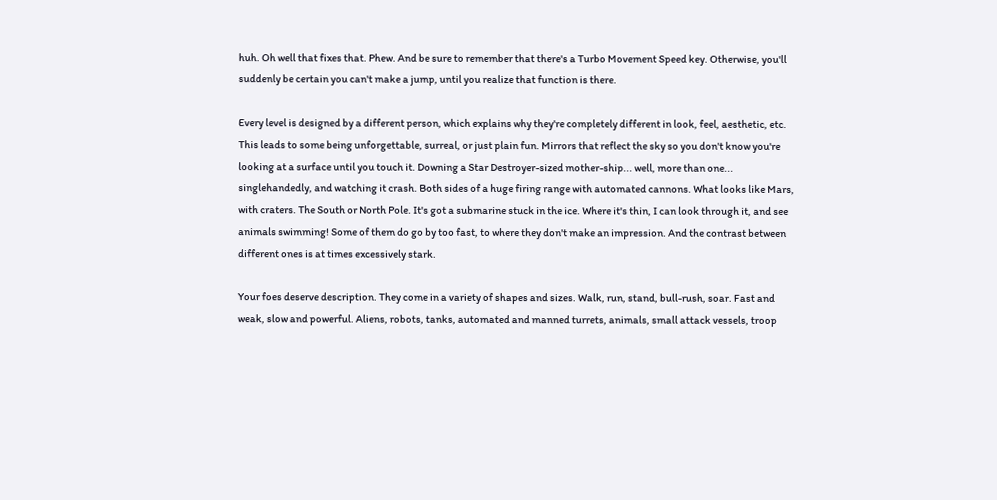huh. Oh well that fixes that. Phew. And be sure to remember that there's a Turbo Movement Speed key. Otherwise, you'll suddenly be certain you can't make a jump, until you realize that function is there.

Every level is designed by a different person, which explains why they're completely different in look, feel, aesthetic, etc. This leads to some being unforgettable, surreal, or just plain fun. Mirrors that reflect the sky so you don't know you're looking at a surface until you touch it. Downing a Star Destroyer-sized mother-ship... well, more than one... singlehandedly, and watching it crash. Both sides of a huge firing range with automated cannons. What looks like Mars, with craters. The South or North Pole. It's got a submarine stuck in the ice. Where it's thin, I can look through it, and see animals swimming! Some of them do go by too fast, to where they don't make an impression. And the contrast between different ones is at times excessively stark.

Your foes deserve description. They come in a variety of shapes and sizes. Walk, run, stand, bull-rush, soar. Fast and weak, slow and powerful. Aliens, robots, tanks, automated and manned turrets, animals, small attack vessels, troop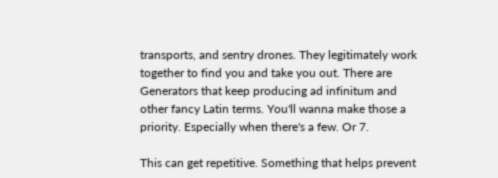transports, and sentry drones. They legitimately work together to find you and take you out. There are Generators that keep producing ad infinitum and other fancy Latin terms. You'll wanna make those a priority. Especially when there's a few. Or 7.

This can get repetitive. Something that helps prevent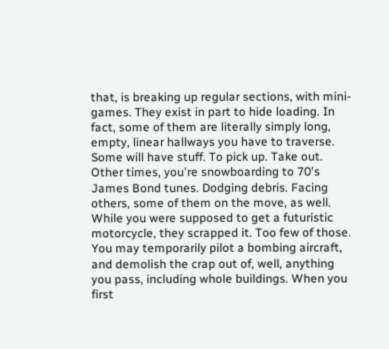that, is breaking up regular sections, with mini-games. They exist in part to hide loading. In fact, some of them are literally simply long, empty, linear hallways you have to traverse. Some will have stuff. To pick up. Take out. Other times, you're snowboarding to 70's James Bond tunes. Dodging debris. Facing others, some of them on the move, as well. While you were supposed to get a futuristic motorcycle, they scrapped it. Too few of those. You may temporarily pilot a bombing aircraft, and demolish the crap out of, well, anything you pass, including whole buildings. When you first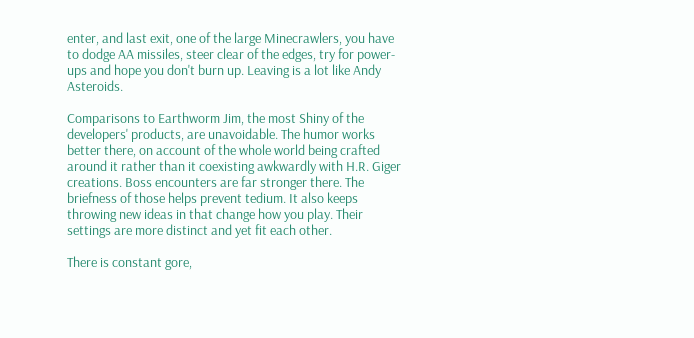enter, and last exit, one of the large Minecrawlers, you have to dodge AA missiles, steer clear of the edges, try for power-ups and hope you don't burn up. Leaving is a lot like Andy Asteroids.

Comparisons to Earthworm Jim, the most Shiny of the developers' products, are unavoidable. The humor works better there, on account of the whole world being crafted around it rather than it coexisting awkwardly with H.R. Giger creations. Boss encounters are far stronger there. The briefness of those helps prevent tedium. It also keeps throwing new ideas in that change how you play. Their settings are more distinct and yet fit each other.

There is constant gore,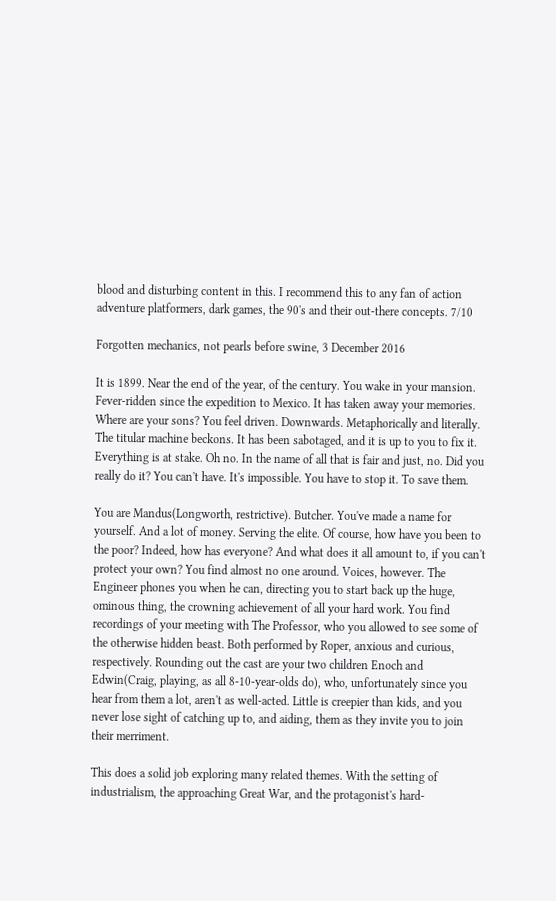blood and disturbing content in this. I recommend this to any fan of action adventure platformers, dark games, the 90's and their out-there concepts. 7/10

Forgotten mechanics, not pearls before swine, 3 December 2016

It is 1899. Near the end of the year, of the century. You wake in your mansion. Fever-ridden since the expedition to Mexico. It has taken away your memories. Where are your sons? You feel driven. Downwards. Metaphorically and literally. The titular machine beckons. It has been sabotaged, and it is up to you to fix it. Everything is at stake. Oh no. In the name of all that is fair and just, no. Did you really do it? You can't have. It's impossible. You have to stop it. To save them.

You are Mandus(Longworth, restrictive). Butcher. You've made a name for yourself. And a lot of money. Serving the elite. Of course, how have you been to the poor? Indeed, how has everyone? And what does it all amount to, if you can't protect your own? You find almost no one around. Voices, however. The Engineer phones you when he can, directing you to start back up the huge, ominous thing, the crowning achievement of all your hard work. You find recordings of your meeting with The Professor, who you allowed to see some of the otherwise hidden beast. Both performed by Roper, anxious and curious, respectively. Rounding out the cast are your two children Enoch and Edwin(Craig, playing, as all 8-10-year-olds do), who, unfortunately since you hear from them a lot, aren't as well-acted. Little is creepier than kids, and you never lose sight of catching up to, and aiding, them as they invite you to join their merriment.

This does a solid job exploring many related themes. With the setting of industrialism, the approaching Great War, and the protagonist's hard-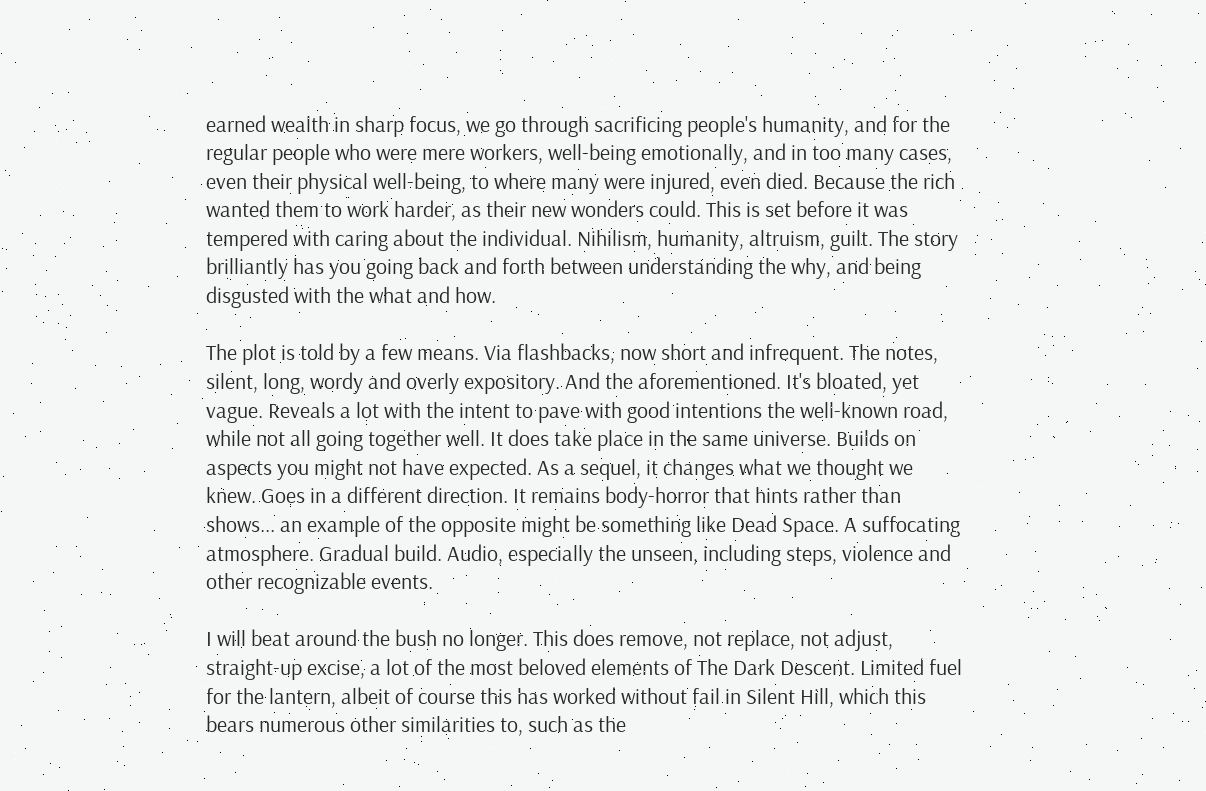earned wealth in sharp focus, we go through sacrificing people's humanity, and for the regular people who were mere workers, well-being emotionally, and in too many cases, even their physical well-being, to where many were injured, even died. Because the rich wanted them to work harder, as their new wonders could. This is set before it was tempered with caring about the individual. Nihilism, humanity, altruism, guilt. The story brilliantly has you going back and forth between understanding the why, and being disgusted with the what and how.

The plot is told by a few means. Via flashbacks, now short and infrequent. The notes, silent, long, wordy and overly expository. And the aforementioned. It's bloated, yet vague. Reveals a lot with the intent to pave with good intentions the well-known road, while not all going together well. It does take place in the same universe. Builds on aspects you might not have expected. As a sequel, it changes what we thought we knew. Goes in a different direction. It remains body-horror that hints rather than shows... an example of the opposite might be something like Dead Space. A suffocating atmosphere. Gradual build. Audio, especially the unseen, including steps, violence and other recognizable events.

I will beat around the bush no longer. This does remove, not replace, not adjust, straight-up excise, a lot of the most beloved elements of The Dark Descent. Limited fuel for the lantern, albeit of course this has worked without fail in Silent Hill, which this bears numerous other similarities to, such as the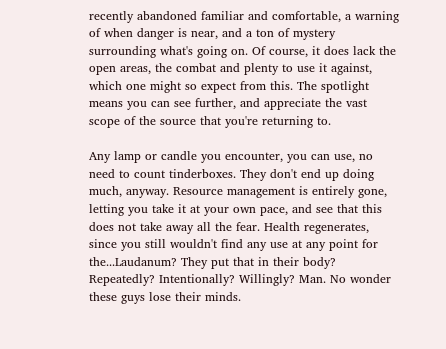recently abandoned familiar and comfortable, a warning of when danger is near, and a ton of mystery surrounding what's going on. Of course, it does lack the open areas, the combat and plenty to use it against, which one might so expect from this. The spotlight means you can see further, and appreciate the vast scope of the source that you're returning to.

Any lamp or candle you encounter, you can use, no need to count tinderboxes. They don't end up doing much, anyway. Resource management is entirely gone, letting you take it at your own pace, and see that this does not take away all the fear. Health regenerates, since you still wouldn't find any use at any point for the...Laudanum? They put that in their body? Repeatedly? Intentionally? Willingly? Man. No wonder these guys lose their minds.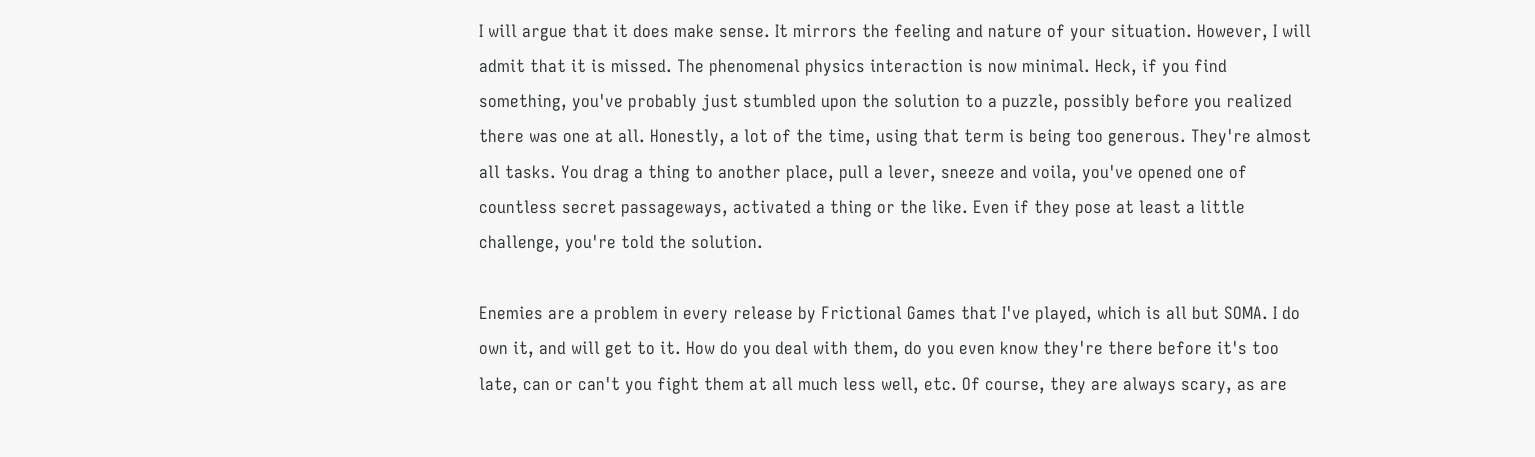I will argue that it does make sense. It mirrors the feeling and nature of your situation. However, I will admit that it is missed. The phenomenal physics interaction is now minimal. Heck, if you find something, you've probably just stumbled upon the solution to a puzzle, possibly before you realized there was one at all. Honestly, a lot of the time, using that term is being too generous. They're almost all tasks. You drag a thing to another place, pull a lever, sneeze and voila, you've opened one of countless secret passageways, activated a thing or the like. Even if they pose at least a little challenge, you're told the solution.

Enemies are a problem in every release by Frictional Games that I've played, which is all but SOMA. I do own it, and will get to it. How do you deal with them, do you even know they're there before it's too late, can or can't you fight them at all much less well, etc. Of course, they are always scary, as are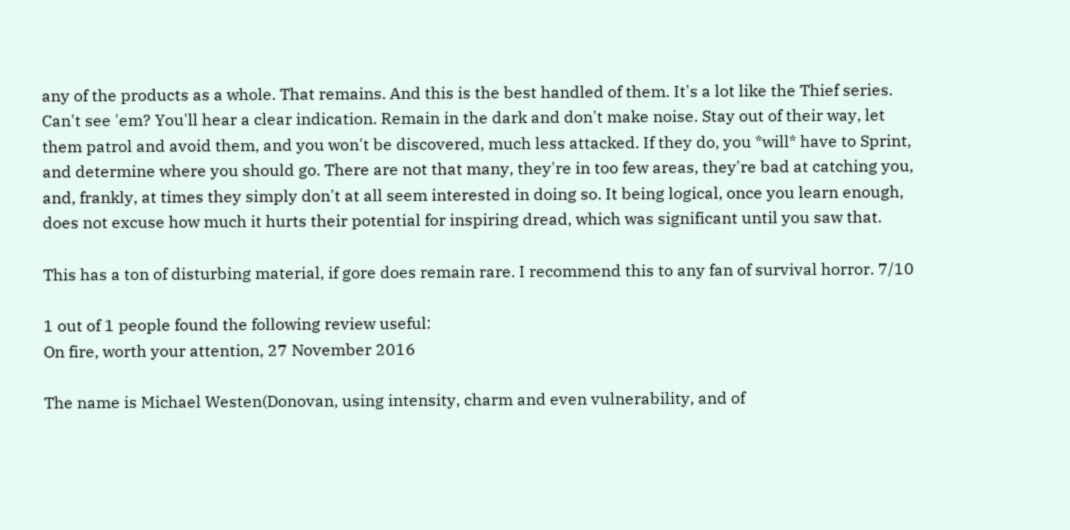any of the products as a whole. That remains. And this is the best handled of them. It's a lot like the Thief series. Can't see 'em? You'll hear a clear indication. Remain in the dark and don't make noise. Stay out of their way, let them patrol and avoid them, and you won't be discovered, much less attacked. If they do, you *will* have to Sprint, and determine where you should go. There are not that many, they're in too few areas, they're bad at catching you, and, frankly, at times they simply don't at all seem interested in doing so. It being logical, once you learn enough, does not excuse how much it hurts their potential for inspiring dread, which was significant until you saw that.

This has a ton of disturbing material, if gore does remain rare. I recommend this to any fan of survival horror. 7/10

1 out of 1 people found the following review useful:
On fire, worth your attention, 27 November 2016

The name is Michael Westen(Donovan, using intensity, charm and even vulnerability, and of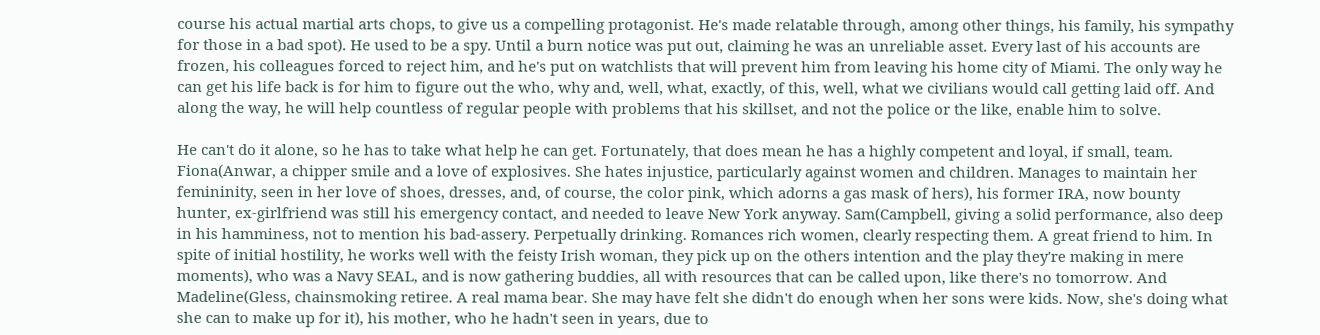course his actual martial arts chops, to give us a compelling protagonist. He's made relatable through, among other things, his family, his sympathy for those in a bad spot). He used to be a spy. Until a burn notice was put out, claiming he was an unreliable asset. Every last of his accounts are frozen, his colleagues forced to reject him, and he's put on watchlists that will prevent him from leaving his home city of Miami. The only way he can get his life back is for him to figure out the who, why and, well, what, exactly, of this, well, what we civilians would call getting laid off. And along the way, he will help countless of regular people with problems that his skillset, and not the police or the like, enable him to solve.

He can't do it alone, so he has to take what help he can get. Fortunately, that does mean he has a highly competent and loyal, if small, team. Fiona(Anwar, a chipper smile and a love of explosives. She hates injustice, particularly against women and children. Manages to maintain her femininity, seen in her love of shoes, dresses, and, of course, the color pink, which adorns a gas mask of hers), his former IRA, now bounty hunter, ex-girlfriend was still his emergency contact, and needed to leave New York anyway. Sam(Campbell, giving a solid performance, also deep in his hamminess, not to mention his bad-assery. Perpetually drinking. Romances rich women, clearly respecting them. A great friend to him. In spite of initial hostility, he works well with the feisty Irish woman, they pick up on the others intention and the play they're making in mere moments), who was a Navy SEAL, and is now gathering buddies, all with resources that can be called upon, like there's no tomorrow. And Madeline(Gless, chainsmoking retiree. A real mama bear. She may have felt she didn't do enough when her sons were kids. Now, she's doing what she can to make up for it), his mother, who he hadn't seen in years, due to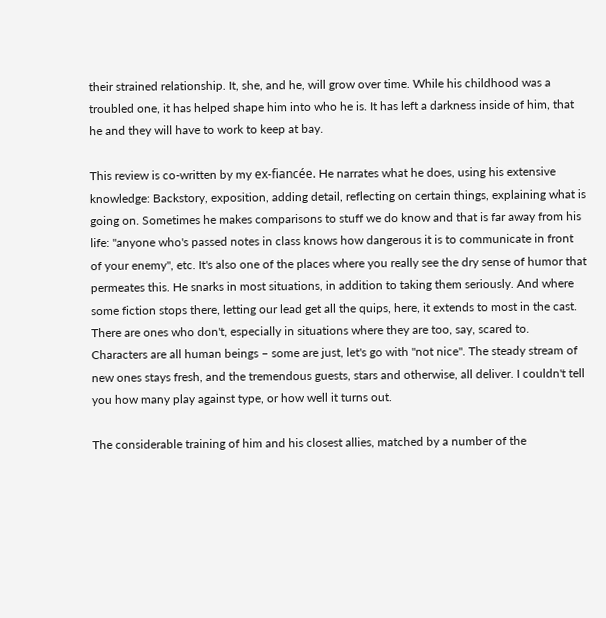their strained relationship. It, she, and he, will grow over time. While his childhood was a troubled one, it has helped shape him into who he is. It has left a darkness inside of him, that he and they will have to work to keep at bay.

This review is co-written by my ex-fiancée. He narrates what he does, using his extensive knowledge: Backstory, exposition, adding detail, reflecting on certain things, explaining what is going on. Sometimes he makes comparisons to stuff we do know and that is far away from his life: "anyone who's passed notes in class knows how dangerous it is to communicate in front of your enemy", etc. It's also one of the places where you really see the dry sense of humor that permeates this. He snarks in most situations, in addition to taking them seriously. And where some fiction stops there, letting our lead get all the quips, here, it extends to most in the cast. There are ones who don't, especially in situations where they are too, say, scared to. Characters are all human beings – some are just, let's go with "not nice". The steady stream of new ones stays fresh, and the tremendous guests, stars and otherwise, all deliver. I couldn't tell you how many play against type, or how well it turns out.

The considerable training of him and his closest allies, matched by a number of the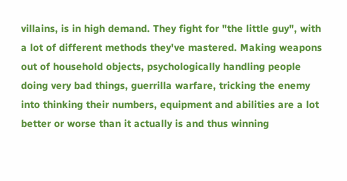villains, is in high demand. They fight for "the little guy", with a lot of different methods they've mastered. Making weapons out of household objects, psychologically handling people doing very bad things, guerrilla warfare, tricking the enemy into thinking their numbers, equipment and abilities are a lot better or worse than it actually is and thus winning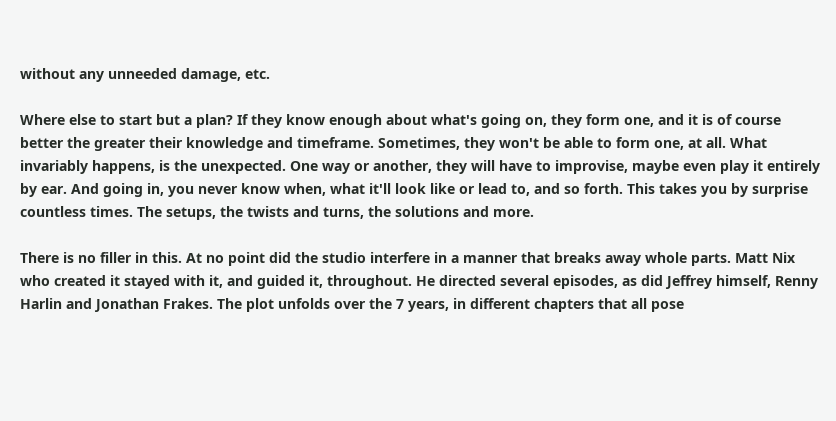without any unneeded damage, etc.

Where else to start but a plan? If they know enough about what's going on, they form one, and it is of course better the greater their knowledge and timeframe. Sometimes, they won't be able to form one, at all. What invariably happens, is the unexpected. One way or another, they will have to improvise, maybe even play it entirely by ear. And going in, you never know when, what it'll look like or lead to, and so forth. This takes you by surprise countless times. The setups, the twists and turns, the solutions and more.

There is no filler in this. At no point did the studio interfere in a manner that breaks away whole parts. Matt Nix who created it stayed with it, and guided it, throughout. He directed several episodes, as did Jeffrey himself, Renny Harlin and Jonathan Frakes. The plot unfolds over the 7 years, in different chapters that all pose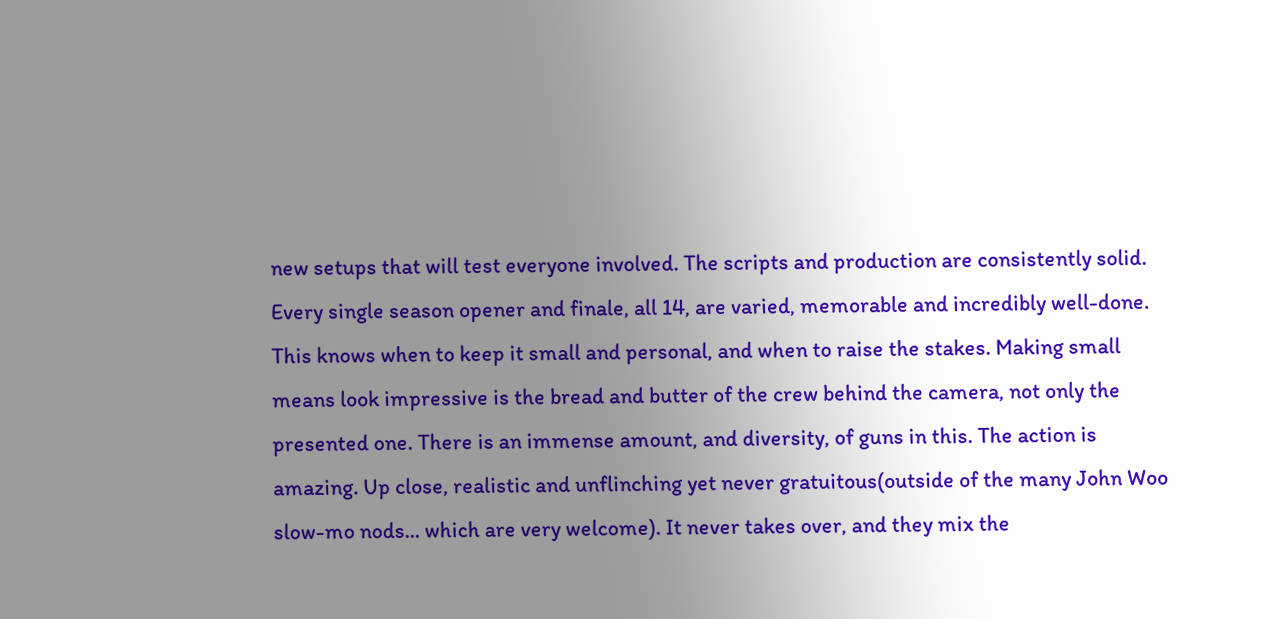new setups that will test everyone involved. The scripts and production are consistently solid. Every single season opener and finale, all 14, are varied, memorable and incredibly well-done. This knows when to keep it small and personal, and when to raise the stakes. Making small means look impressive is the bread and butter of the crew behind the camera, not only the presented one. There is an immense amount, and diversity, of guns in this. The action is amazing. Up close, realistic and unflinching yet never gratuitous(outside of the many John Woo slow-mo nods... which are very welcome). It never takes over, and they mix the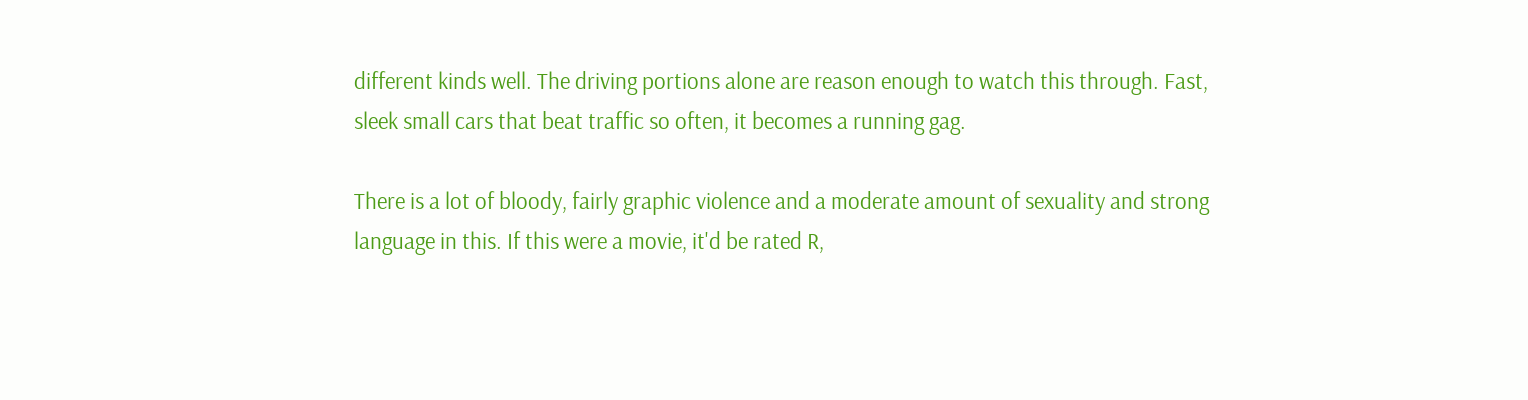different kinds well. The driving portions alone are reason enough to watch this through. Fast, sleek small cars that beat traffic so often, it becomes a running gag.

There is a lot of bloody, fairly graphic violence and a moderate amount of sexuality and strong language in this. If this were a movie, it'd be rated R,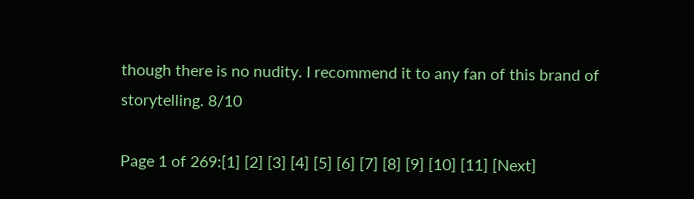though there is no nudity. I recommend it to any fan of this brand of storytelling. 8/10

Page 1 of 269:[1] [2] [3] [4] [5] [6] [7] [8] [9] [10] [11] [Next]